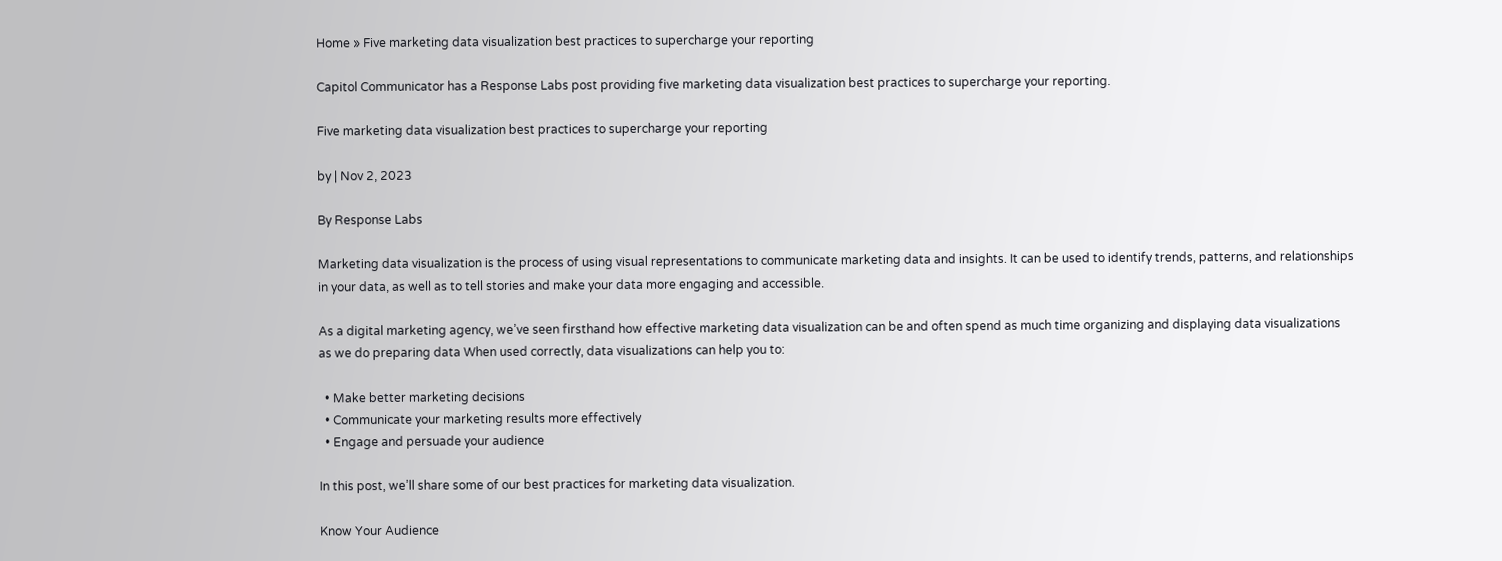Home » Five marketing data visualization best practices to supercharge your reporting

Capitol Communicator has a Response Labs post providing five marketing data visualization best practices to supercharge your reporting.

Five marketing data visualization best practices to supercharge your reporting

by | Nov 2, 2023

By Response Labs

Marketing data visualization is the process of using visual representations to communicate marketing data and insights. It can be used to identify trends, patterns, and relationships in your data, as well as to tell stories and make your data more engaging and accessible.

As a digital marketing agency, we’ve seen firsthand how effective marketing data visualization can be and often spend as much time organizing and displaying data visualizations as we do preparing data When used correctly, data visualizations can help you to:

  • Make better marketing decisions
  • Communicate your marketing results more effectively
  • Engage and persuade your audience

In this post, we’ll share some of our best practices for marketing data visualization.

Know Your Audience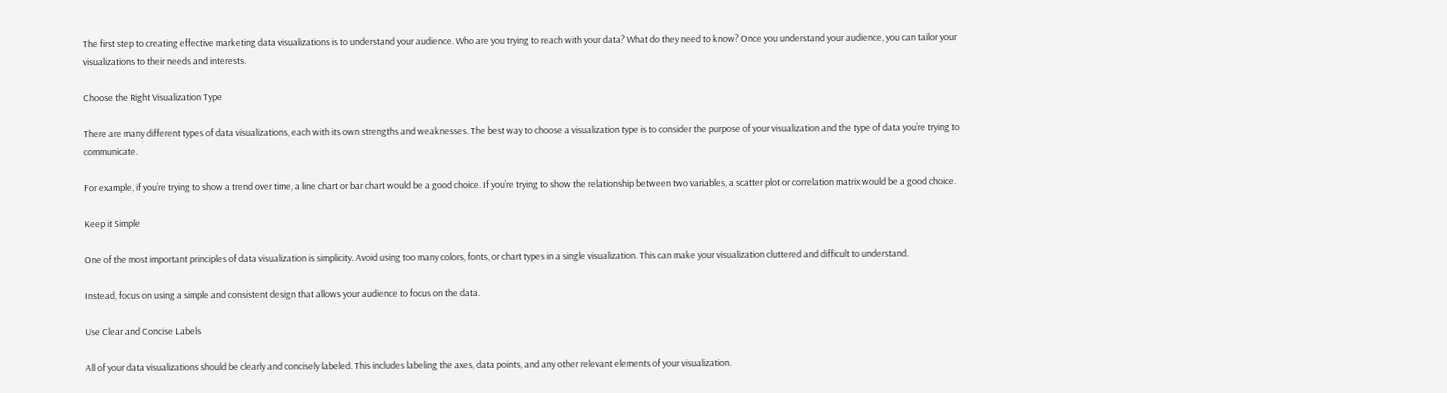The first step to creating effective marketing data visualizations is to understand your audience. Who are you trying to reach with your data? What do they need to know? Once you understand your audience, you can tailor your visualizations to their needs and interests.

Choose the Right Visualization Type

There are many different types of data visualizations, each with its own strengths and weaknesses. The best way to choose a visualization type is to consider the purpose of your visualization and the type of data you’re trying to communicate.

For example, if you’re trying to show a trend over time, a line chart or bar chart would be a good choice. If you’re trying to show the relationship between two variables, a scatter plot or correlation matrix would be a good choice.

Keep it Simple

One of the most important principles of data visualization is simplicity. Avoid using too many colors, fonts, or chart types in a single visualization. This can make your visualization cluttered and difficult to understand.

Instead, focus on using a simple and consistent design that allows your audience to focus on the data.

Use Clear and Concise Labels

All of your data visualizations should be clearly and concisely labeled. This includes labeling the axes, data points, and any other relevant elements of your visualization.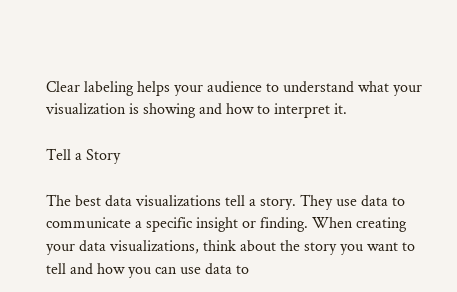Clear labeling helps your audience to understand what your visualization is showing and how to interpret it.

Tell a Story

The best data visualizations tell a story. They use data to communicate a specific insight or finding. When creating your data visualizations, think about the story you want to tell and how you can use data to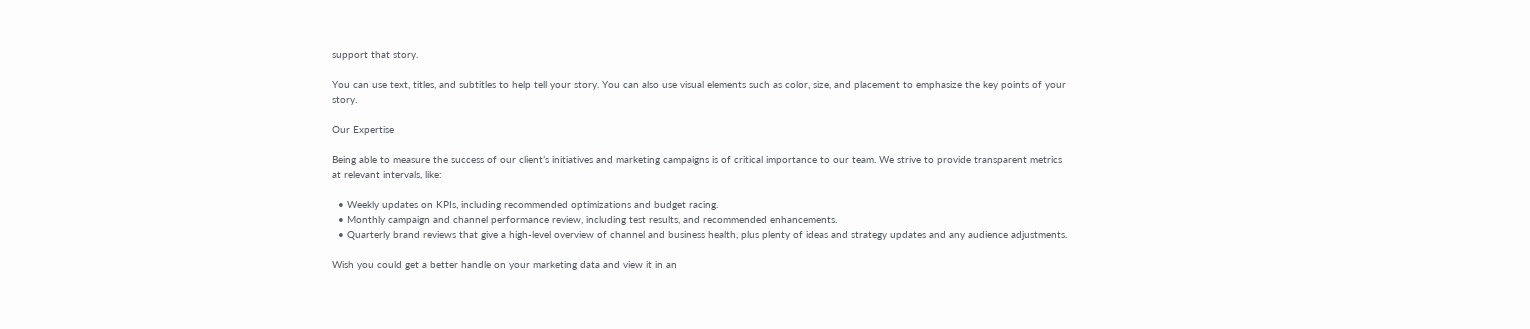support that story.

You can use text, titles, and subtitles to help tell your story. You can also use visual elements such as color, size, and placement to emphasize the key points of your story.

Our Expertise

Being able to measure the success of our client’s initiatives and marketing campaigns is of critical importance to our team. We strive to provide transparent metrics at relevant intervals, like:

  • Weekly updates on KPIs, including recommended optimizations and budget racing.
  • Monthly campaign and channel performance review, including test results, and recommended enhancements.
  • Quarterly brand reviews that give a high-level overview of channel and business health, plus plenty of ideas and strategy updates and any audience adjustments.

Wish you could get a better handle on your marketing data and view it in an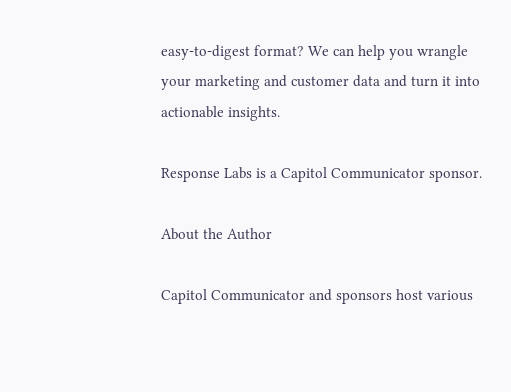easy-to-digest format? We can help you wrangle your marketing and customer data and turn it into actionable insights.

Response Labs is a Capitol Communicator sponsor.

About the Author

Capitol Communicator and sponsors host various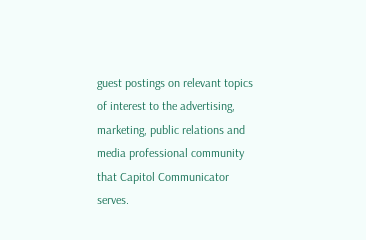guest postings on relevant topics of interest to the advertising, marketing, public relations and media professional community that Capitol Communicator serves.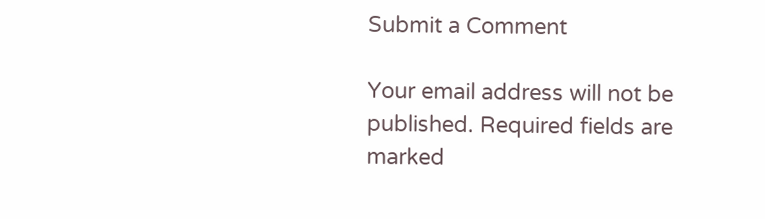Submit a Comment

Your email address will not be published. Required fields are marked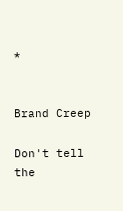*


Brand Creep

Don't tell the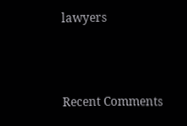lawyers



Recent Comments